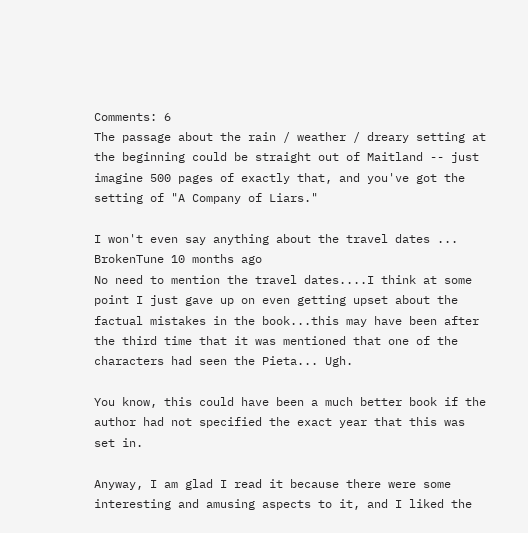Comments: 6
The passage about the rain / weather / dreary setting at the beginning could be straight out of Maitland -- just imagine 500 pages of exactly that, and you've got the setting of "A Company of Liars."

I won't even say anything about the travel dates ...
BrokenTune 10 months ago
No need to mention the travel dates....I think at some point I just gave up on even getting upset about the factual mistakes in the book...this may have been after the third time that it was mentioned that one of the characters had seen the Pieta... Ugh.

You know, this could have been a much better book if the author had not specified the exact year that this was set in.

Anyway, I am glad I read it because there were some interesting and amusing aspects to it, and I liked the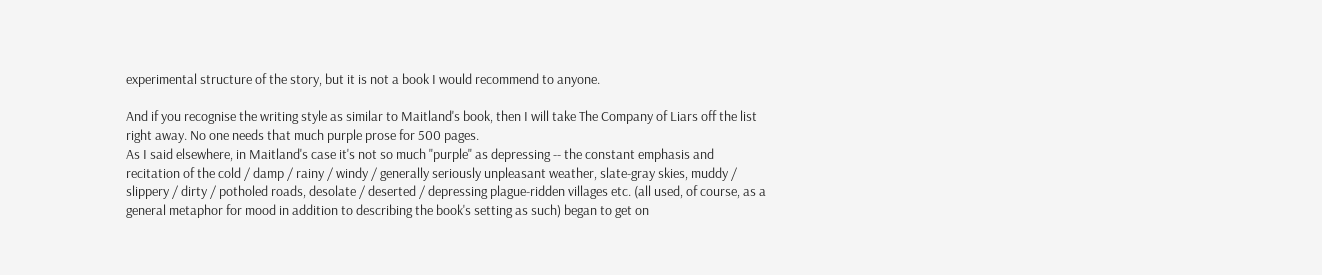experimental structure of the story, but it is not a book I would recommend to anyone.

And if you recognise the writing style as similar to Maitland's book, then I will take The Company of Liars off the list right away. No one needs that much purple prose for 500 pages.
As I said elsewhere, in Maitland's case it's not so much "purple" as depressing -- the constant emphasis and recitation of the cold / damp / rainy / windy / generally seriously unpleasant weather, slate-gray skies, muddy / slippery / dirty / potholed roads, desolate / deserted / depressing plague-ridden villages etc. (all used, of course, as a general metaphor for mood in addition to describing the book's setting as such) began to get on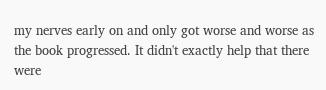my nerves early on and only got worse and worse as the book progressed. It didn't exactly help that there were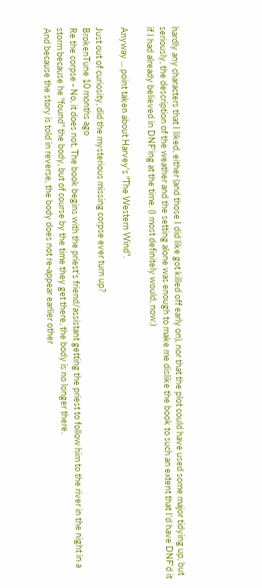hardly any characters that I liked, either (and those I did like got killed off early on), nor that the plot could have used some major tidying up, but seriously, the description of the weather and the setting alone was enough to make me dislike the book to such an extent that I'd have DNF'd it if I had already believed in DNF'ing at the time. (I most definitely would, now.)

Anyway ... point taken about Harvey's "The Western Wind".

Just out of curiosity, did the mysterious missing corpse ever turn up?
BrokenTune 10 months ago
Re the corpse - No, it does not. The book begins with the priest's friend/assistant getting the priest to follow him to the river in the night in a storm because he "found" the body, but of course by the time they get there, the body is no longer there.
And because the story is told in reverse, the body does not re-appear earlier other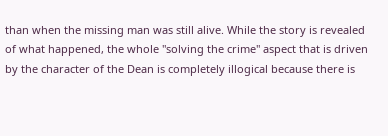than when the missing man was still alive. While the story is revealed of what happened, the whole "solving the crime" aspect that is driven by the character of the Dean is completely illogical because there is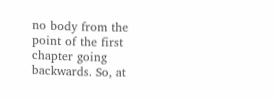no body from the point of the first chapter going backwards. So, at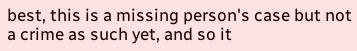best, this is a missing person's case but not a crime as such yet, and so it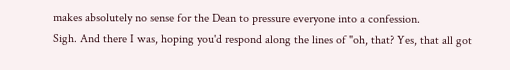makes absolutely no sense for the Dean to pressure everyone into a confession.
Sigh. And there I was, hoping you'd respond along the lines of "oh, that? Yes, that all got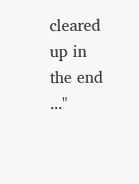cleared up in the end ..."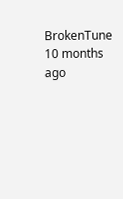BrokenTune 10 months ago